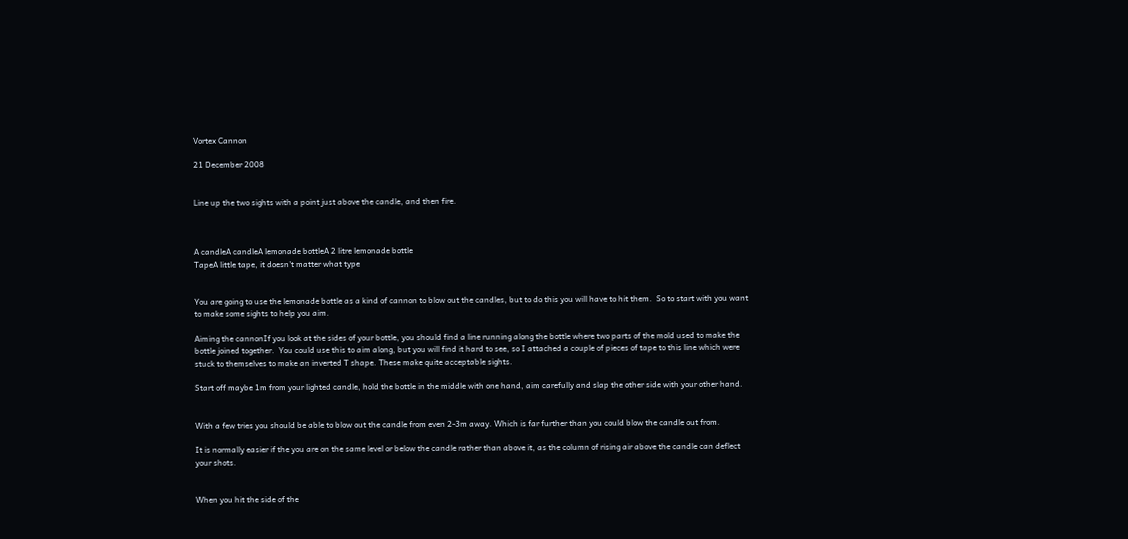Vortex Cannon

21 December 2008


Line up the two sights with a point just above the candle, and then fire.



A candleA candleA lemonade bottleA 2 litre lemonade bottle
TapeA little tape, it doesn't matter what type


You are going to use the lemonade bottle as a kind of cannon to blow out the candles, but to do this you will have to hit them.  So to start with you want to make some sights to help you aim.

Aiming the cannonIf you look at the sides of your bottle, you should find a line running along the bottle where two parts of the mold used to make the bottle joined together.  You could use this to aim along, but you will find it hard to see, so I attached a couple of pieces of tape to this line which were stuck to themselves to make an inverted T shape. These make quite acceptable sights.

Start off maybe 1m from your lighted candle, hold the bottle in the middle with one hand, aim carefully and slap the other side with your other hand.


With a few tries you should be able to blow out the candle from even 2-3m away. Which is far further than you could blow the candle out from.

It is normally easier if the you are on the same level or below the candle rather than above it, as the column of rising air above the candle can deflect your shots.


When you hit the side of the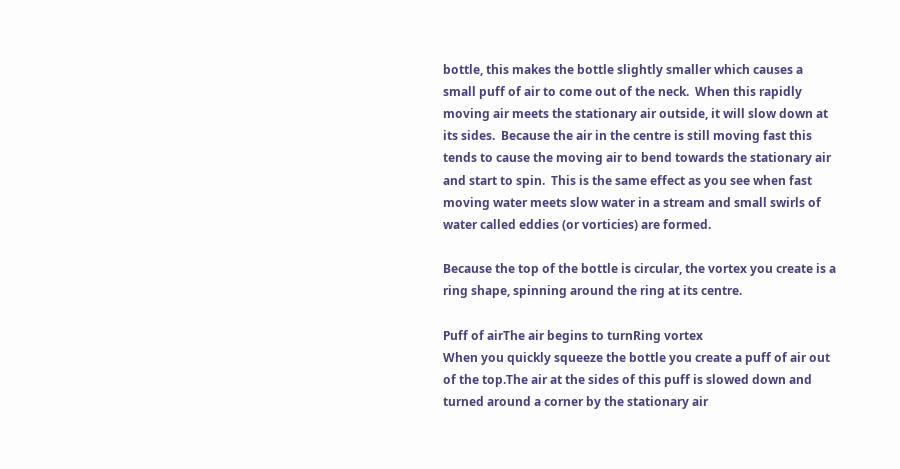bottle, this makes the bottle slightly smaller which causes a small puff of air to come out of the neck.  When this rapidly moving air meets the stationary air outside, it will slow down at its sides.  Because the air in the centre is still moving fast this tends to cause the moving air to bend towards the stationary air and start to spin.  This is the same effect as you see when fast moving water meets slow water in a stream and small swirls of water called eddies (or vorticies) are formed.

Because the top of the bottle is circular, the vortex you create is a ring shape, spinning around the ring at its centre.

Puff of airThe air begins to turnRing vortex
When you quickly squeeze the bottle you create a puff of air out of the top.The air at the sides of this puff is slowed down and turned around a corner by the stationary air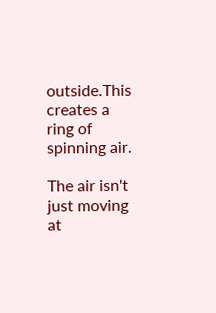outside.This creates a ring of spinning air.

The air isn't just moving at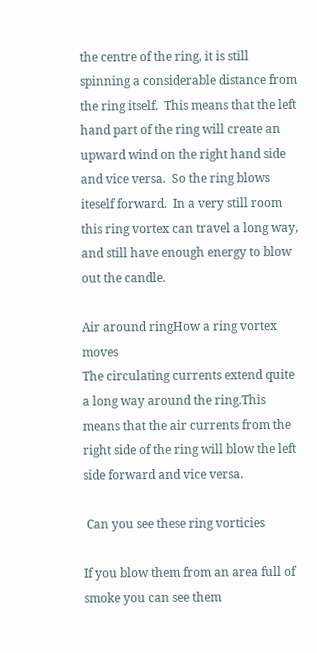the centre of the ring, it is still spinning a considerable distance from the ring itself.  This means that the left hand part of the ring will create an upward wind on the right hand side and vice versa.  So the ring blows iteself forward.  In a very still room this ring vortex can travel a long way, and still have enough energy to blow out the candle.

Air around ringHow a ring vortex moves
The circulating currents extend quite a long way around the ring.This means that the air currents from the right side of the ring will blow the left side forward and vice versa.

 Can you see these ring vorticies

If you blow them from an area full of smoke you can see them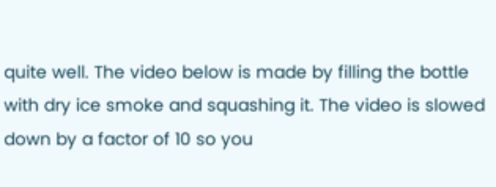quite well. The video below is made by filling the bottle with dry ice smoke and squashing it. The video is slowed down by a factor of 10 so you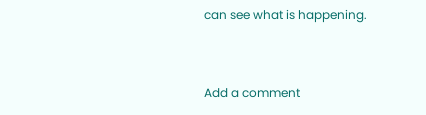can see what is happening.



Add a comment